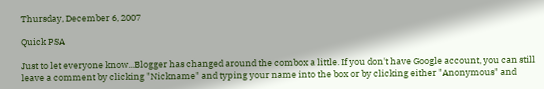Thursday, December 6, 2007

Quick PSA

Just to let everyone know...Blogger has changed around the combox a little. If you don't have Google account, you can still leave a comment by clicking "Nickname" and typing your name into the box or by clicking either "Anonymous" and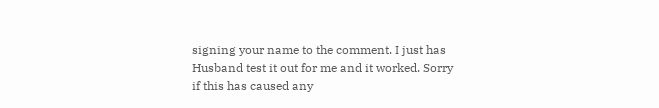signing your name to the comment. I just has Husband test it out for me and it worked. Sorry if this has caused any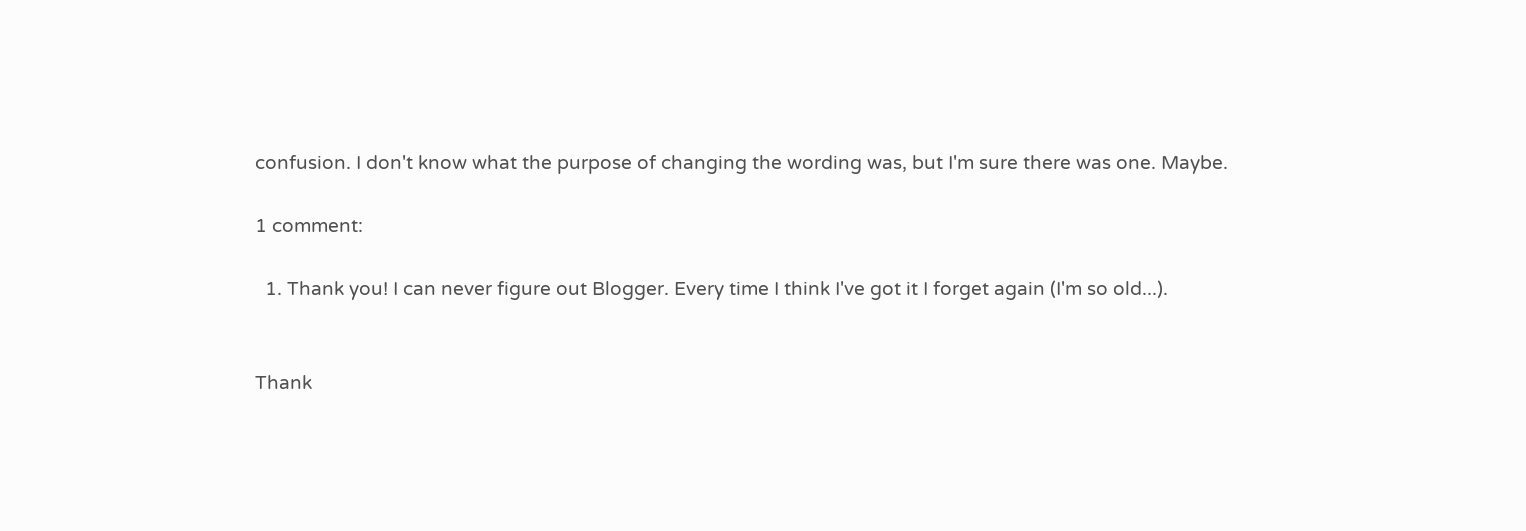confusion. I don't know what the purpose of changing the wording was, but I'm sure there was one. Maybe.

1 comment:

  1. Thank you! I can never figure out Blogger. Every time I think I've got it I forget again (I'm so old...).


Thank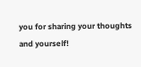you for sharing your thoughts and yourself!